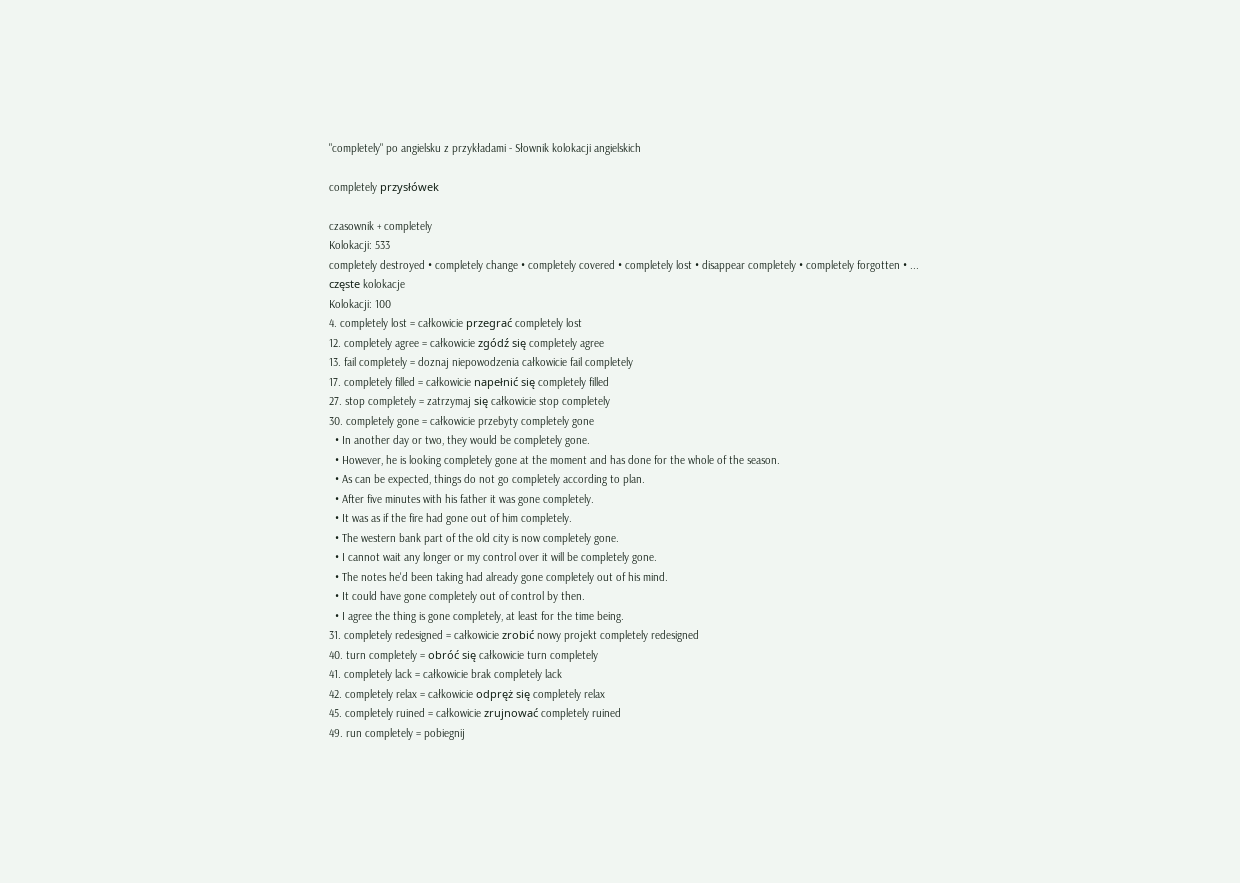"completely" po angielsku z przykładami - Słownik kolokacji angielskich

completely przysłówek

czasownik + completely
Kolokacji: 533
completely destroyed • completely change • completely covered • completely lost • disappear completely • completely forgotten • ...
częste kolokacje
Kolokacji: 100
4. completely lost = całkowicie przegrać completely lost
12. completely agree = całkowicie zgódź się completely agree
13. fail completely = doznaj niepowodzenia całkowicie fail completely
17. completely filled = całkowicie napełnić się completely filled
27. stop completely = zatrzymaj się całkowicie stop completely
30. completely gone = całkowicie przebyty completely gone
  • In another day or two, they would be completely gone.
  • However, he is looking completely gone at the moment and has done for the whole of the season.
  • As can be expected, things do not go completely according to plan.
  • After five minutes with his father it was gone completely.
  • It was as if the fire had gone out of him completely.
  • The western bank part of the old city is now completely gone.
  • I cannot wait any longer or my control over it will be completely gone.
  • The notes he'd been taking had already gone completely out of his mind.
  • It could have gone completely out of control by then.
  • I agree the thing is gone completely, at least for the time being.
31. completely redesigned = całkowicie zrobić nowy projekt completely redesigned
40. turn completely = obróć się całkowicie turn completely
41. completely lack = całkowicie brak completely lack
42. completely relax = całkowicie odpręż się completely relax
45. completely ruined = całkowicie zrujnować completely ruined
49. run completely = pobiegnij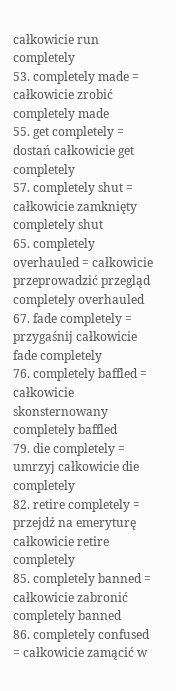całkowicie run completely
53. completely made = całkowicie zrobić completely made
55. get completely = dostań całkowicie get completely
57. completely shut = całkowicie zamknięty completely shut
65. completely overhauled = całkowicie przeprowadzić przegląd completely overhauled
67. fade completely = przygaśnij całkowicie fade completely
76. completely baffled = całkowicie skonsternowany completely baffled
79. die completely = umrzyj całkowicie die completely
82. retire completely = przejdź na emeryturę całkowicie retire completely
85. completely banned = całkowicie zabronić completely banned
86. completely confused = całkowicie zamącić w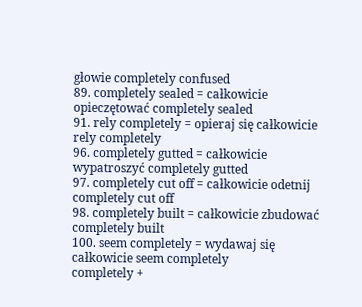głowie completely confused
89. completely sealed = całkowicie opieczętować completely sealed
91. rely completely = opieraj się całkowicie rely completely
96. completely gutted = całkowicie wypatroszyć completely gutted
97. completely cut off = całkowicie odetnij completely cut off
98. completely built = całkowicie zbudować completely built
100. seem completely = wydawaj się całkowicie seem completely
completely +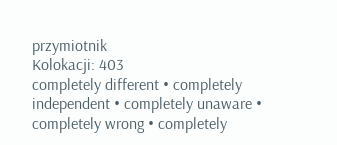przymiotnik
Kolokacji: 403
completely different • completely independent • completely unaware • completely wrong • completely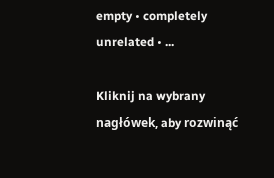empty • completely unrelated • ...

Kliknij na wybrany nagłówek, aby rozwinąć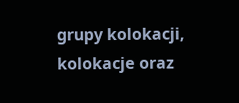grupy kolokacji, kolokacje oraz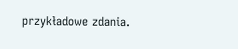przykładowe zdania.